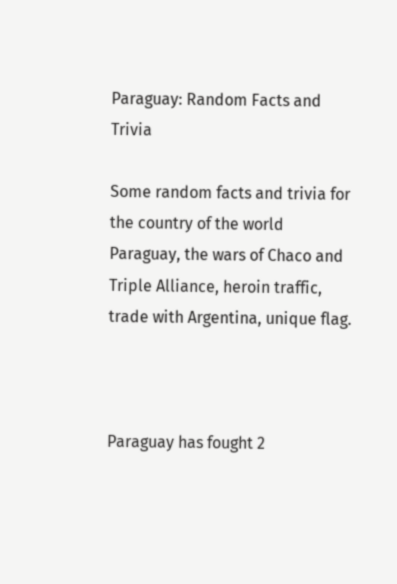Paraguay: Random Facts and Trivia

Some random facts and trivia for the country of the world Paraguay, the wars of Chaco and Triple Alliance, heroin traffic, trade with Argentina, unique flag.



Paraguay has fought 2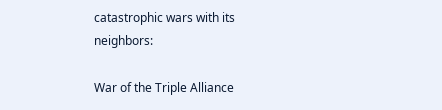catastrophic wars with its neighbors:

War of the Triple Alliance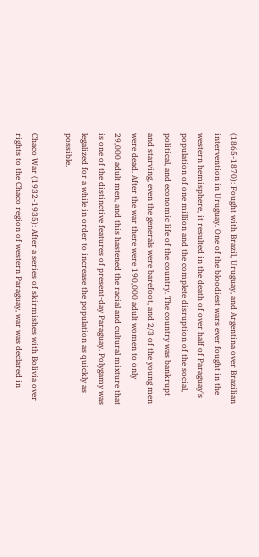(1865-1870): Fought with Brazil, Uruguay, and Argentina over Brazilian intervention in Uruguay. One of the bloodiest wars ever fought in the western hemisphere, it resulted in the death of over half of Paraguay's population of one million and the complete disruption of the social, political, and economic life of the country. The country was bankrupt and starving, even the generals were barefoot, and 2/3 of the young men were dead. After the war there were 190,000 adult women to only 29,000 adult men, and this hastened the racial and cultural mixture that is one of the distinctive features of present-day Paraguay. Polygamy was legalized for a while in order to increase the population as quickly as possible.

Chaco War (1932-1935): After a series of skirmishes with Bolivia over rights to the Chaco region of western Paraguay, war was declared in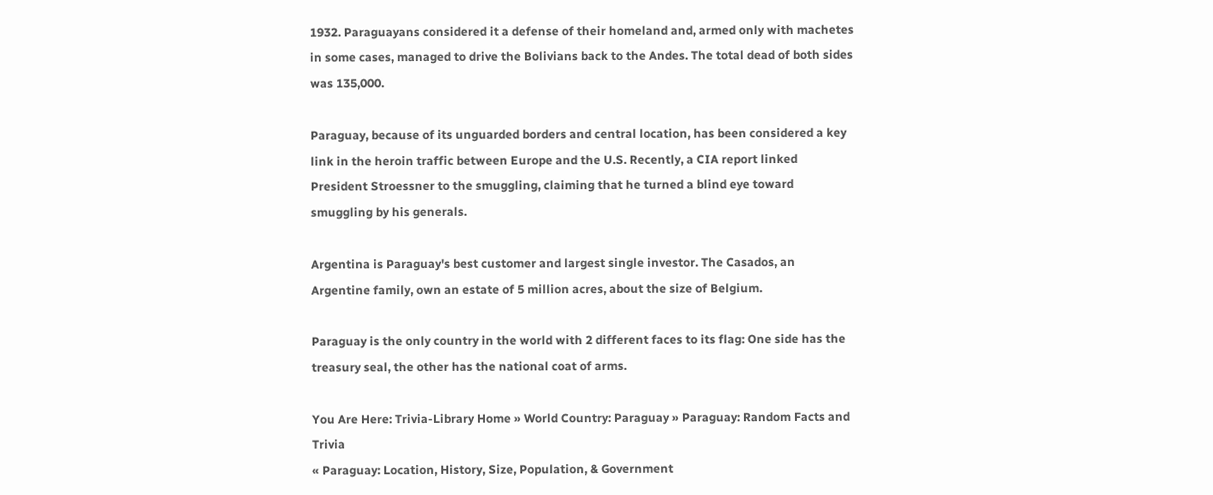1932. Paraguayans considered it a defense of their homeland and, armed only with machetes in some cases, managed to drive the Bolivians back to the Andes. The total dead of both sides was 135,000.

Paraguay, because of its unguarded borders and central location, has been considered a key link in the heroin traffic between Europe and the U.S. Recently, a CIA report linked President Stroessner to the smuggling, claiming that he turned a blind eye toward smuggling by his generals.

Argentina is Paraguay's best customer and largest single investor. The Casados, an Argentine family, own an estate of 5 million acres, about the size of Belgium.

Paraguay is the only country in the world with 2 different faces to its flag: One side has the treasury seal, the other has the national coat of arms.

You Are Here: Trivia-Library Home » World Country: Paraguay » Paraguay: Random Facts and Trivia
« Paraguay: Location, History, Size, Population, & Government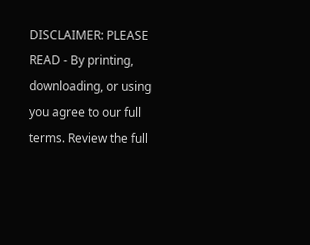DISCLAIMER: PLEASE READ - By printing, downloading, or using you agree to our full terms. Review the full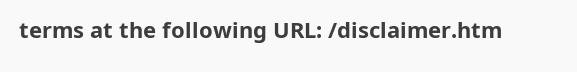terms at the following URL: /disclaimer.htm